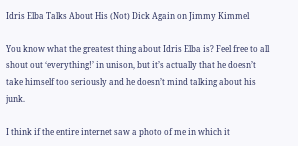Idris Elba Talks About His (Not) Dick Again on Jimmy Kimmel

You know what the greatest thing about Idris Elba is? Feel free to all shout out ‘everything!’ in unison, but it’s actually that he doesn’t take himself too seriously and he doesn’t mind talking about his junk.

I think if the entire internet saw a photo of me in which it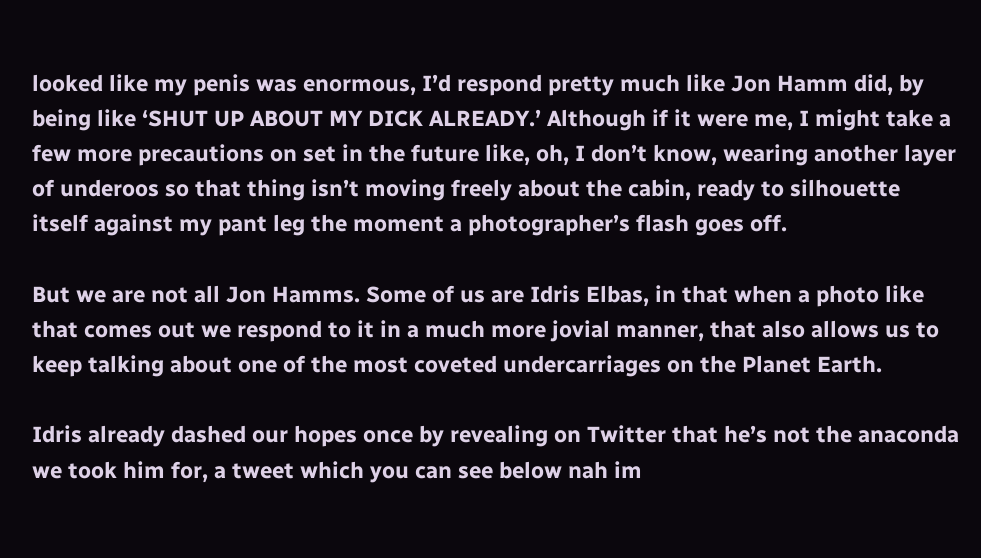looked like my penis was enormous, I’d respond pretty much like Jon Hamm did, by being like ‘SHUT UP ABOUT MY DICK ALREADY.’ Although if it were me, I might take a few more precautions on set in the future like, oh, I don’t know, wearing another layer of underoos so that thing isn’t moving freely about the cabin, ready to silhouette itself against my pant leg the moment a photographer’s flash goes off.

But we are not all Jon Hamms. Some of us are Idris Elbas, in that when a photo like that comes out we respond to it in a much more jovial manner, that also allows us to keep talking about one of the most coveted undercarriages on the Planet Earth.

Idris already dashed our hopes once by revealing on Twitter that he’s not the anaconda we took him for, a tweet which you can see below nah im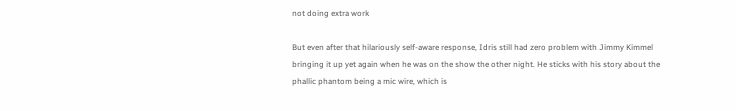not doing extra work

But even after that hilariously self-aware response, Idris still had zero problem with Jimmy Kimmel bringing it up yet again when he was on the show the other night. He sticks with his story about the phallic phantom being a mic wire, which is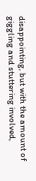disappointing, but with the amount of giggling and stuttering involved,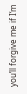you’ll forgive me if I‘m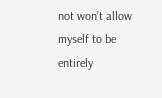not won’t allow myself to be entirely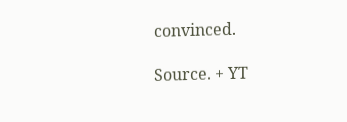convinced.

Source. + YT